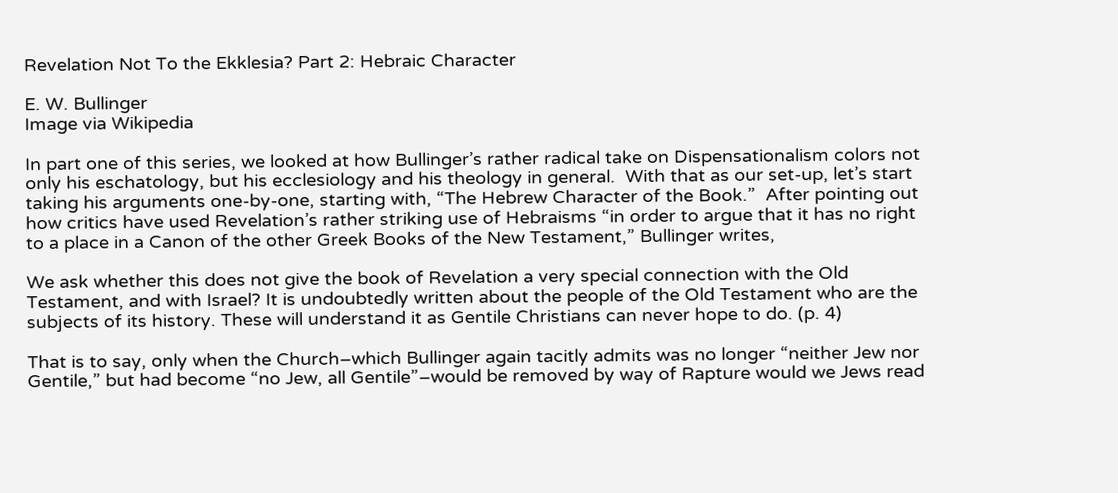Revelation Not To the Ekklesia? Part 2: Hebraic Character

E. W. Bullinger
Image via Wikipedia

In part one of this series, we looked at how Bullinger’s rather radical take on Dispensationalism colors not only his eschatology, but his ecclesiology and his theology in general.  With that as our set-up, let’s start taking his arguments one-by-one, starting with, “The Hebrew Character of the Book.”  After pointing out how critics have used Revelation’s rather striking use of Hebraisms “in order to argue that it has no right to a place in a Canon of the other Greek Books of the New Testament,” Bullinger writes,

We ask whether this does not give the book of Revelation a very special connection with the Old Testament, and with Israel? It is undoubtedly written about the people of the Old Testament who are the subjects of its history. These will understand it as Gentile Christians can never hope to do. (p. 4)

That is to say, only when the Church–which Bullinger again tacitly admits was no longer “neither Jew nor Gentile,” but had become “no Jew, all Gentile”–would be removed by way of Rapture would we Jews read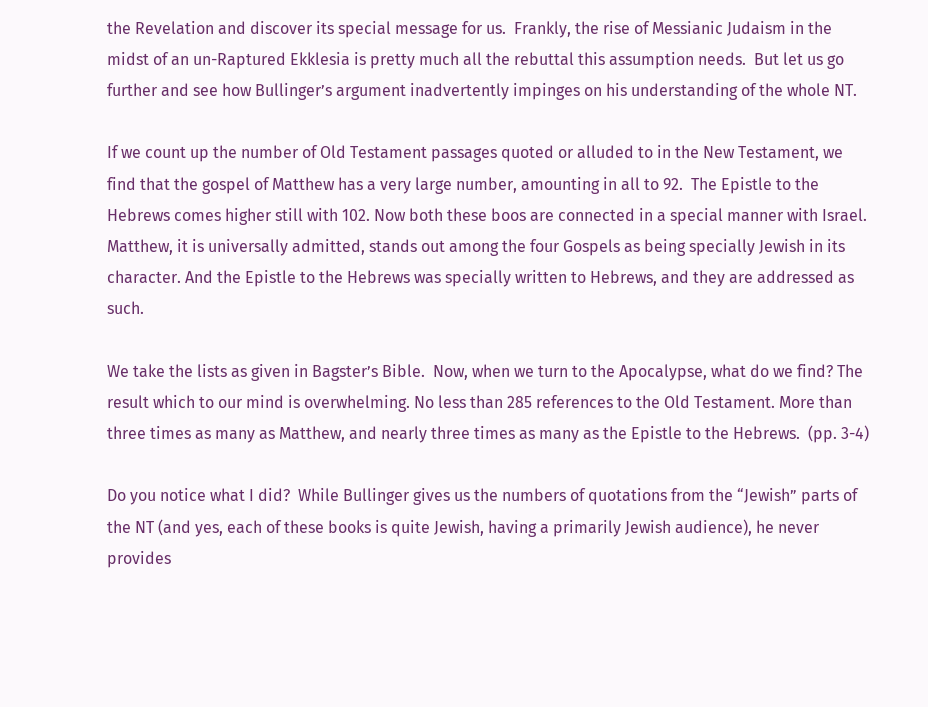the Revelation and discover its special message for us.  Frankly, the rise of Messianic Judaism in the midst of an un-Raptured Ekklesia is pretty much all the rebuttal this assumption needs.  But let us go further and see how Bullinger’s argument inadvertently impinges on his understanding of the whole NT.

If we count up the number of Old Testament passages quoted or alluded to in the New Testament, we find that the gospel of Matthew has a very large number, amounting in all to 92.  The Epistle to the Hebrews comes higher still with 102. Now both these boos are connected in a special manner with Israel. Matthew, it is universally admitted, stands out among the four Gospels as being specially Jewish in its character. And the Epistle to the Hebrews was specially written to Hebrews, and they are addressed as such.

We take the lists as given in Bagster’s Bible.  Now, when we turn to the Apocalypse, what do we find? The result which to our mind is overwhelming. No less than 285 references to the Old Testament. More than three times as many as Matthew, and nearly three times as many as the Epistle to the Hebrews.  (pp. 3-4)

Do you notice what I did?  While Bullinger gives us the numbers of quotations from the “Jewish” parts of the NT (and yes, each of these books is quite Jewish, having a primarily Jewish audience), he never provides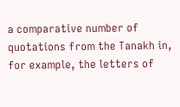a comparative number of quotations from the Tanakh in, for example, the letters of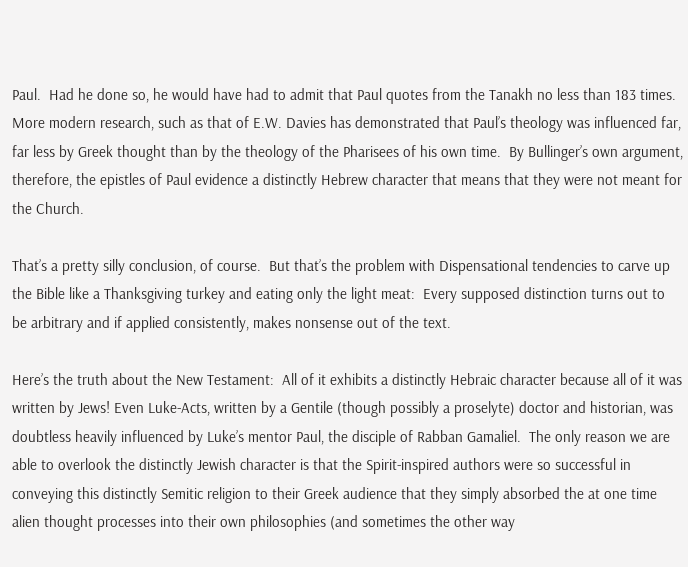Paul.  Had he done so, he would have had to admit that Paul quotes from the Tanakh no less than 183 times.  More modern research, such as that of E.W. Davies has demonstrated that Paul’s theology was influenced far, far less by Greek thought than by the theology of the Pharisees of his own time.  By Bullinger’s own argument, therefore, the epistles of Paul evidence a distinctly Hebrew character that means that they were not meant for the Church.

That’s a pretty silly conclusion, of course.  But that’s the problem with Dispensational tendencies to carve up the Bible like a Thanksgiving turkey and eating only the light meat:  Every supposed distinction turns out to be arbitrary and if applied consistently, makes nonsense out of the text.

Here’s the truth about the New Testament:  All of it exhibits a distinctly Hebraic character because all of it was written by Jews! Even Luke-Acts, written by a Gentile (though possibly a proselyte) doctor and historian, was doubtless heavily influenced by Luke’s mentor Paul, the disciple of Rabban Gamaliel.  The only reason we are able to overlook the distinctly Jewish character is that the Spirit-inspired authors were so successful in conveying this distinctly Semitic religion to their Greek audience that they simply absorbed the at one time alien thought processes into their own philosophies (and sometimes the other way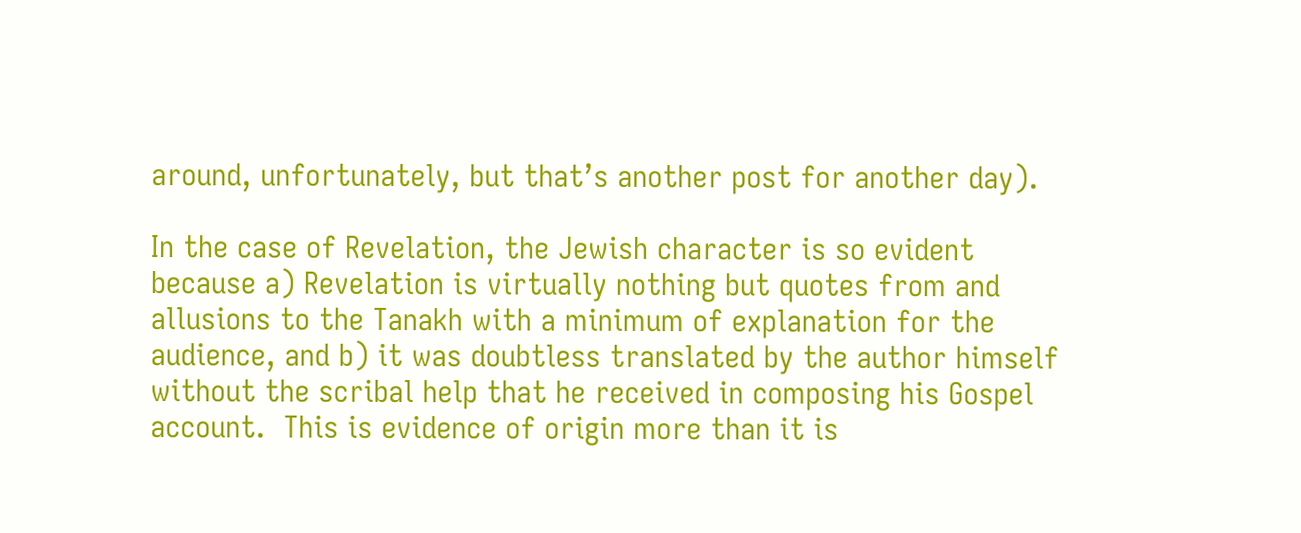around, unfortunately, but that’s another post for another day).

In the case of Revelation, the Jewish character is so evident because a) Revelation is virtually nothing but quotes from and allusions to the Tanakh with a minimum of explanation for the audience, and b) it was doubtless translated by the author himself without the scribal help that he received in composing his Gospel account.  This is evidence of origin more than it is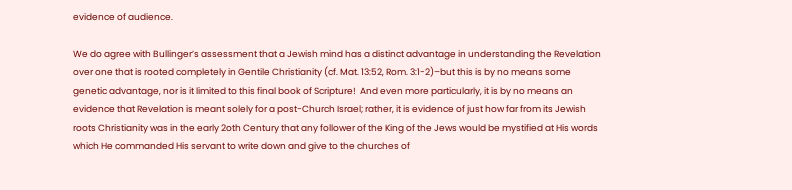evidence of audience.

We do agree with Bullinger’s assessment that a Jewish mind has a distinct advantage in understanding the Revelation over one that is rooted completely in Gentile Christianity (cf. Mat. 13:52, Rom. 3:1-2)–but this is by no means some genetic advantage, nor is it limited to this final book of Scripture!  And even more particularly, it is by no means an evidence that Revelation is meant solely for a post-Church Israel; rather, it is evidence of just how far from its Jewish roots Christianity was in the early 2oth Century that any follower of the King of the Jews would be mystified at His words which He commanded His servant to write down and give to the churches of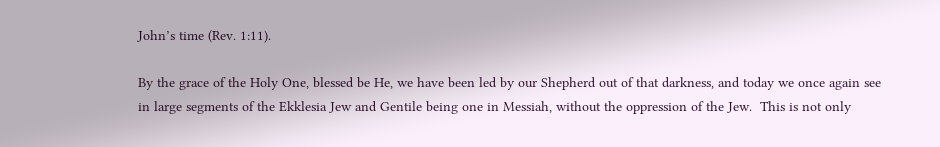John’s time (Rev. 1:11).

By the grace of the Holy One, blessed be He, we have been led by our Shepherd out of that darkness, and today we once again see in large segments of the Ekklesia Jew and Gentile being one in Messiah, without the oppression of the Jew.  This is not only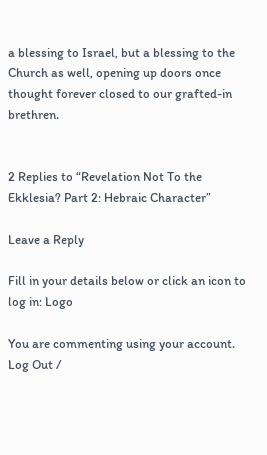a blessing to Israel, but a blessing to the Church as well, opening up doors once thought forever closed to our grafted-in brethren.


2 Replies to “Revelation Not To the Ekklesia? Part 2: Hebraic Character”

Leave a Reply

Fill in your details below or click an icon to log in: Logo

You are commenting using your account. Log Out /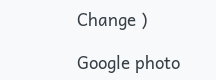Change )

Google photo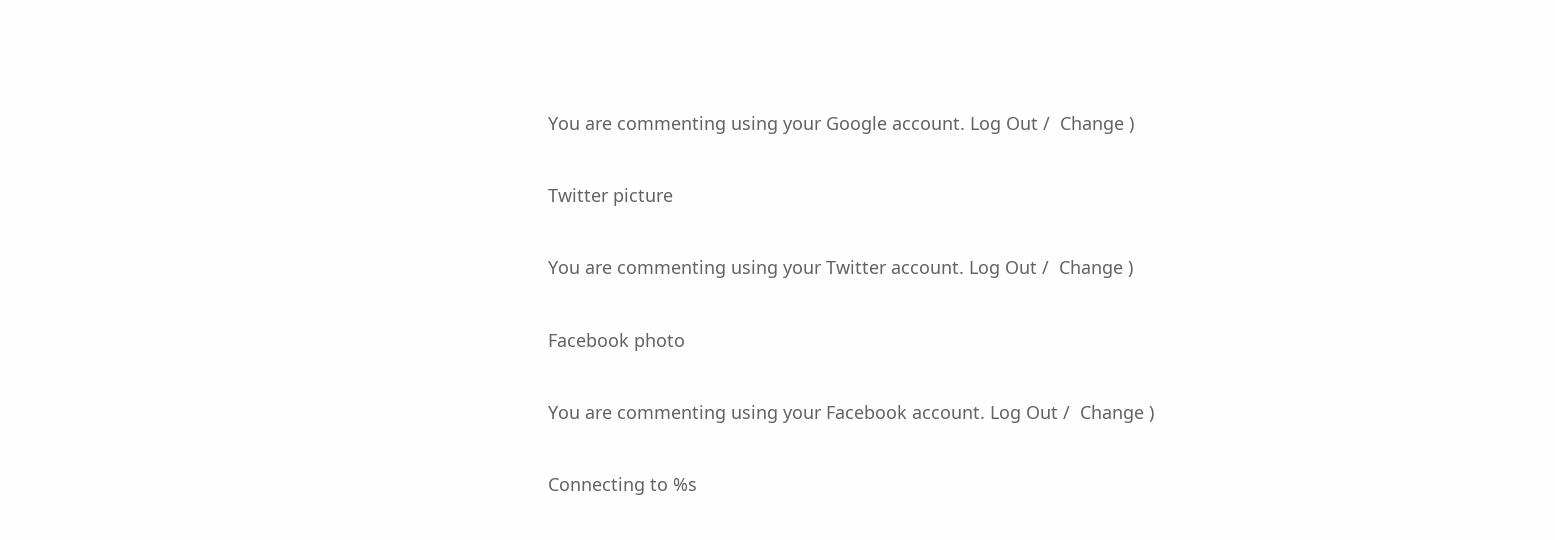You are commenting using your Google account. Log Out /  Change )

Twitter picture

You are commenting using your Twitter account. Log Out /  Change )

Facebook photo

You are commenting using your Facebook account. Log Out /  Change )

Connecting to %s